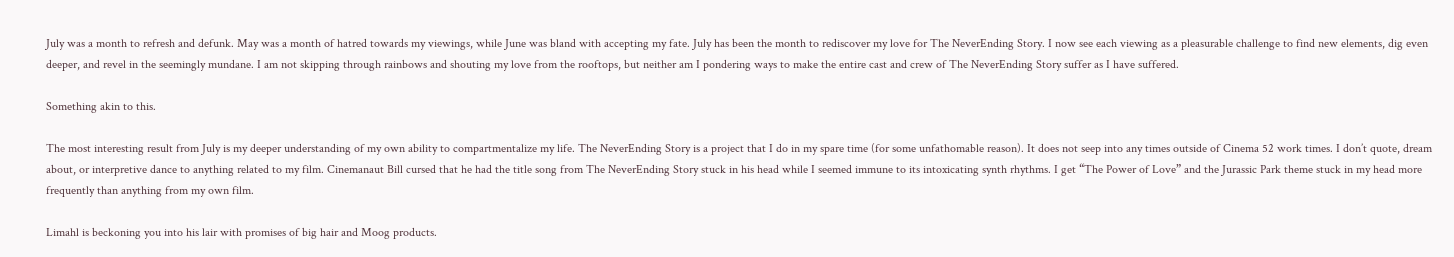July was a month to refresh and defunk. May was a month of hatred towards my viewings, while June was bland with accepting my fate. July has been the month to rediscover my love for The NeverEnding Story. I now see each viewing as a pleasurable challenge to find new elements, dig even deeper, and revel in the seemingly mundane. I am not skipping through rainbows and shouting my love from the rooftops, but neither am I pondering ways to make the entire cast and crew of The NeverEnding Story suffer as I have suffered.

Something akin to this.

The most interesting result from July is my deeper understanding of my own ability to compartmentalize my life. The NeverEnding Story is a project that I do in my spare time (for some unfathomable reason). It does not seep into any times outside of Cinema 52 work times. I don’t quote, dream about, or interpretive dance to anything related to my film. Cinemanaut Bill cursed that he had the title song from The NeverEnding Story stuck in his head while I seemed immune to its intoxicating synth rhythms. I get “The Power of Love” and the Jurassic Park theme stuck in my head more frequently than anything from my own film.

Limahl is beckoning you into his lair with promises of big hair and Moog products.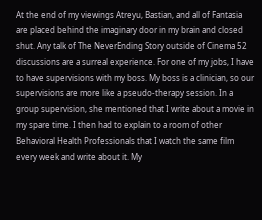At the end of my viewings Atreyu, Bastian, and all of Fantasia are placed behind the imaginary door in my brain and closed shut. Any talk of The NeverEnding Story outside of Cinema 52 discussions are a surreal experience. For one of my jobs, I have to have supervisions with my boss. My boss is a clinician, so our supervisions are more like a pseudo-therapy session. In a group supervision, she mentioned that I write about a movie in my spare time. I then had to explain to a room of other Behavioral Health Professionals that I watch the same film every week and write about it. My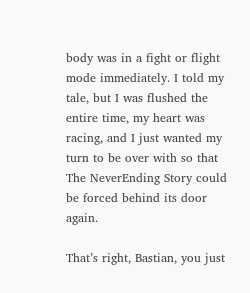body was in a fight or flight mode immediately. I told my tale, but I was flushed the entire time, my heart was racing, and I just wanted my turn to be over with so that The NeverEnding Story could be forced behind its door again.

That’s right, Bastian, you just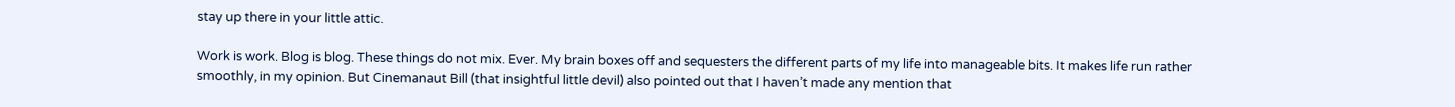stay up there in your little attic.

Work is work. Blog is blog. These things do not mix. Ever. My brain boxes off and sequesters the different parts of my life into manageable bits. It makes life run rather smoothly, in my opinion. But Cinemanaut Bill (that insightful little devil) also pointed out that I haven’t made any mention that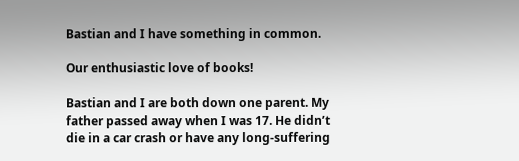Bastian and I have something in common.

Our enthusiastic love of books!

Bastian and I are both down one parent. My father passed away when I was 17. He didn’t die in a car crash or have any long-suffering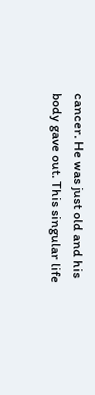cancer. He was just old and his body gave out. This singular life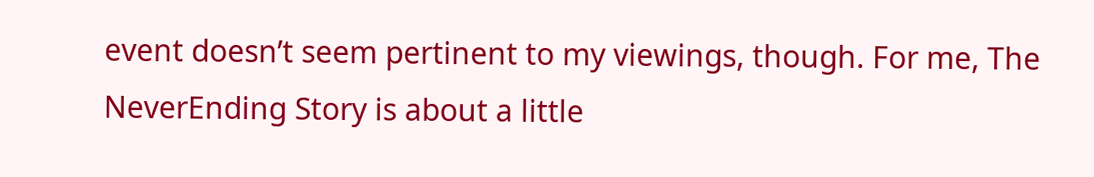event doesn’t seem pertinent to my viewings, though. For me, The NeverEnding Story is about a little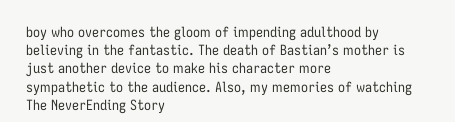boy who overcomes the gloom of impending adulthood by believing in the fantastic. The death of Bastian’s mother is just another device to make his character more sympathetic to the audience. Also, my memories of watching The NeverEnding Story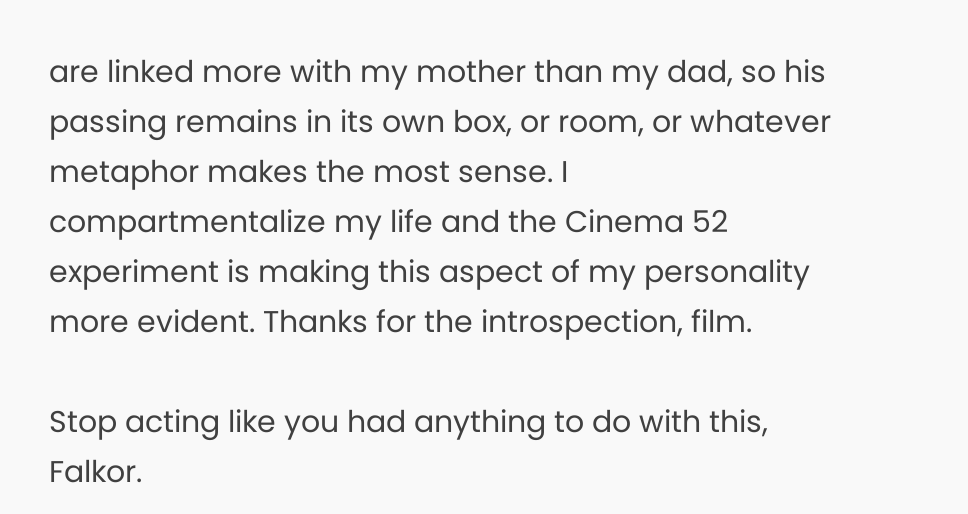are linked more with my mother than my dad, so his passing remains in its own box, or room, or whatever metaphor makes the most sense. I compartmentalize my life and the Cinema 52 experiment is making this aspect of my personality more evident. Thanks for the introspection, film.

Stop acting like you had anything to do with this, Falkor.